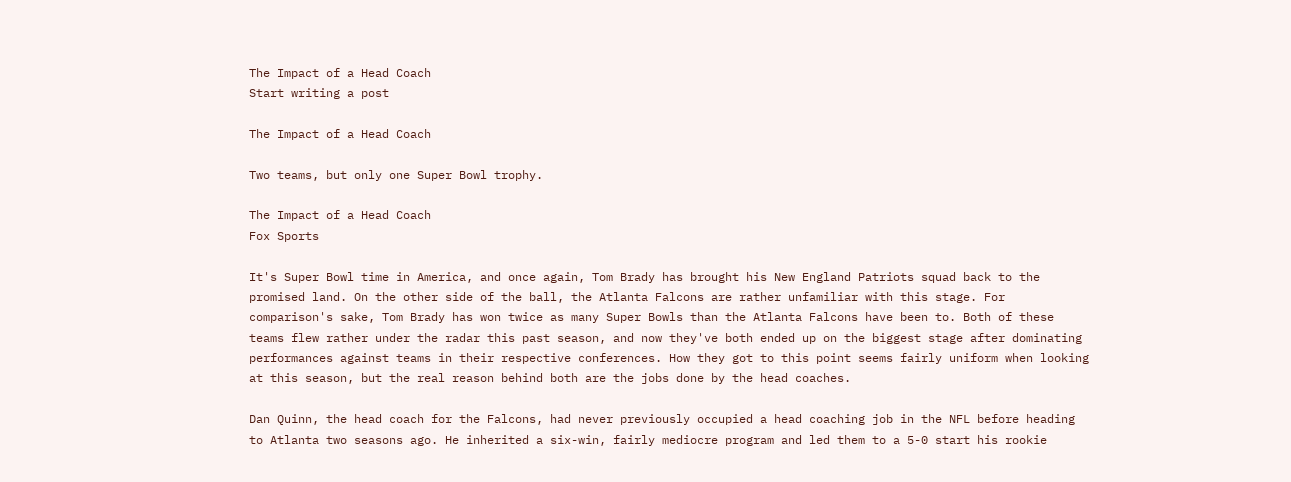The Impact of a Head Coach
Start writing a post

The Impact of a Head Coach

Two teams, but only one Super Bowl trophy.

The Impact of a Head Coach
Fox Sports

It's Super Bowl time in America, and once again, Tom Brady has brought his New England Patriots squad back to the promised land. On the other side of the ball, the Atlanta Falcons are rather unfamiliar with this stage. For comparison's sake, Tom Brady has won twice as many Super Bowls than the Atlanta Falcons have been to. Both of these teams flew rather under the radar this past season, and now they've both ended up on the biggest stage after dominating performances against teams in their respective conferences. How they got to this point seems fairly uniform when looking at this season, but the real reason behind both are the jobs done by the head coaches.

Dan Quinn, the head coach for the Falcons, had never previously occupied a head coaching job in the NFL before heading to Atlanta two seasons ago. He inherited a six-win, fairly mediocre program and led them to a 5-0 start his rookie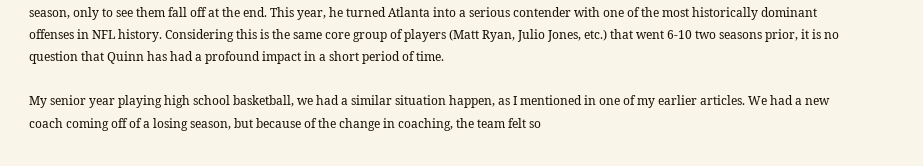season, only to see them fall off at the end. This year, he turned Atlanta into a serious contender with one of the most historically dominant offenses in NFL history. Considering this is the same core group of players (Matt Ryan, Julio Jones, etc.) that went 6-10 two seasons prior, it is no question that Quinn has had a profound impact in a short period of time.

My senior year playing high school basketball, we had a similar situation happen, as I mentioned in one of my earlier articles. We had a new coach coming off of a losing season, but because of the change in coaching, the team felt so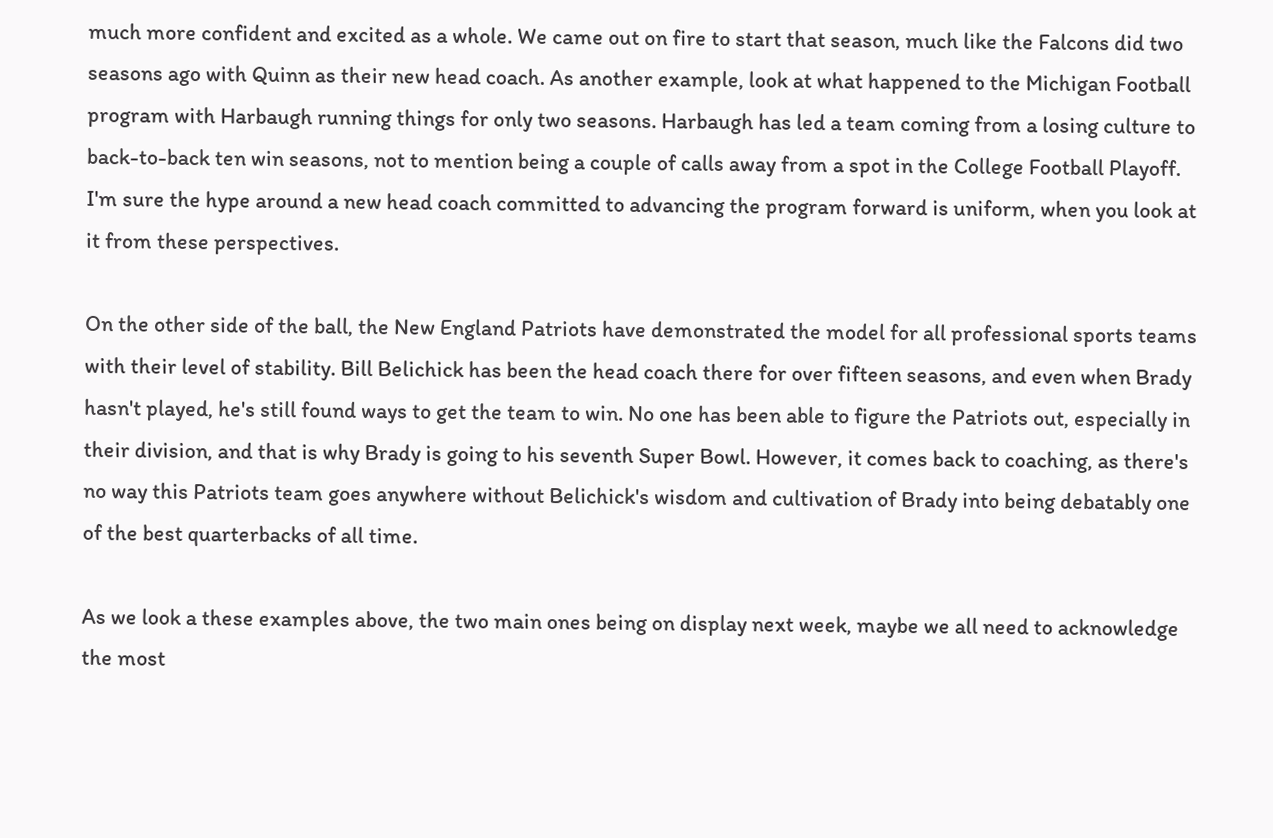much more confident and excited as a whole. We came out on fire to start that season, much like the Falcons did two seasons ago with Quinn as their new head coach. As another example, look at what happened to the Michigan Football program with Harbaugh running things for only two seasons. Harbaugh has led a team coming from a losing culture to back-to-back ten win seasons, not to mention being a couple of calls away from a spot in the College Football Playoff. I'm sure the hype around a new head coach committed to advancing the program forward is uniform, when you look at it from these perspectives.

On the other side of the ball, the New England Patriots have demonstrated the model for all professional sports teams with their level of stability. Bill Belichick has been the head coach there for over fifteen seasons, and even when Brady hasn't played, he's still found ways to get the team to win. No one has been able to figure the Patriots out, especially in their division, and that is why Brady is going to his seventh Super Bowl. However, it comes back to coaching, as there's no way this Patriots team goes anywhere without Belichick's wisdom and cultivation of Brady into being debatably one of the best quarterbacks of all time.

As we look a these examples above, the two main ones being on display next week, maybe we all need to acknowledge the most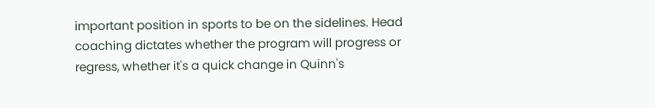important position in sports to be on the sidelines. Head coaching dictates whether the program will progress or regress, whether it's a quick change in Quinn's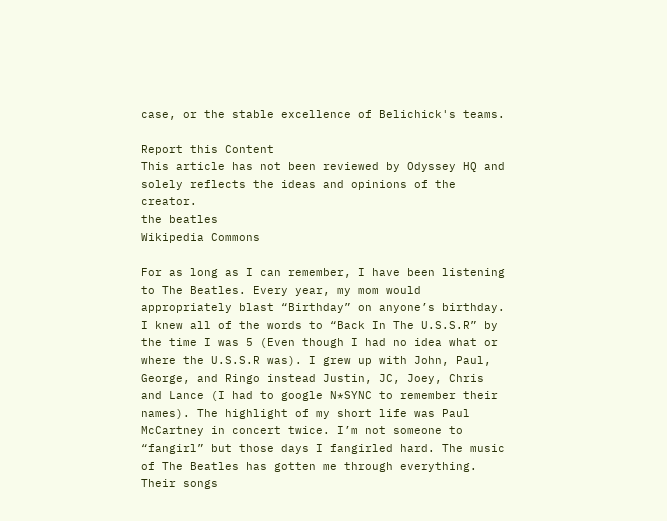case, or the stable excellence of Belichick's teams.

Report this Content
This article has not been reviewed by Odyssey HQ and solely reflects the ideas and opinions of the creator.
the beatles
Wikipedia Commons

For as long as I can remember, I have been listening to The Beatles. Every year, my mom would appropriately blast “Birthday” on anyone’s birthday. I knew all of the words to “Back In The U.S.S.R” by the time I was 5 (Even though I had no idea what or where the U.S.S.R was). I grew up with John, Paul, George, and Ringo instead Justin, JC, Joey, Chris and Lance (I had to google N*SYNC to remember their names). The highlight of my short life was Paul McCartney in concert twice. I’m not someone to “fangirl” but those days I fangirled hard. The music of The Beatles has gotten me through everything. Their songs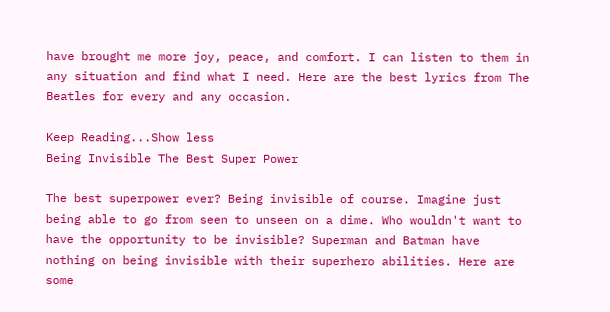have brought me more joy, peace, and comfort. I can listen to them in any situation and find what I need. Here are the best lyrics from The Beatles for every and any occasion.

Keep Reading...Show less
Being Invisible The Best Super Power

The best superpower ever? Being invisible of course. Imagine just being able to go from seen to unseen on a dime. Who wouldn't want to have the opportunity to be invisible? Superman and Batman have nothing on being invisible with their superhero abilities. Here are some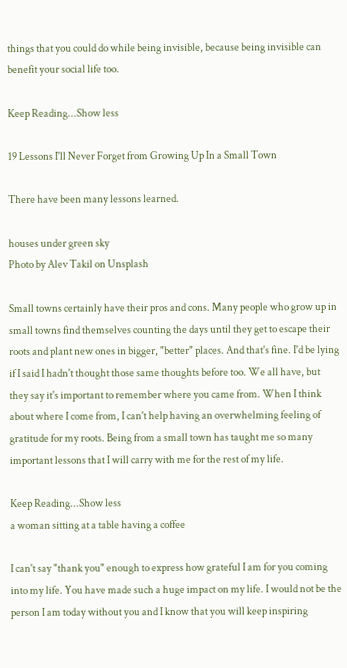things that you could do while being invisible, because being invisible can benefit your social life too.

Keep Reading...Show less

19 Lessons I'll Never Forget from Growing Up In a Small Town

There have been many lessons learned.

houses under green sky
Photo by Alev Takil on Unsplash

Small towns certainly have their pros and cons. Many people who grow up in small towns find themselves counting the days until they get to escape their roots and plant new ones in bigger, "better" places. And that's fine. I'd be lying if I said I hadn't thought those same thoughts before too. We all have, but they say it's important to remember where you came from. When I think about where I come from, I can't help having an overwhelming feeling of gratitude for my roots. Being from a small town has taught me so many important lessons that I will carry with me for the rest of my life.

Keep Reading...Show less
a woman sitting at a table having a coffee

I can't say "thank you" enough to express how grateful I am for you coming into my life. You have made such a huge impact on my life. I would not be the person I am today without you and I know that you will keep inspiring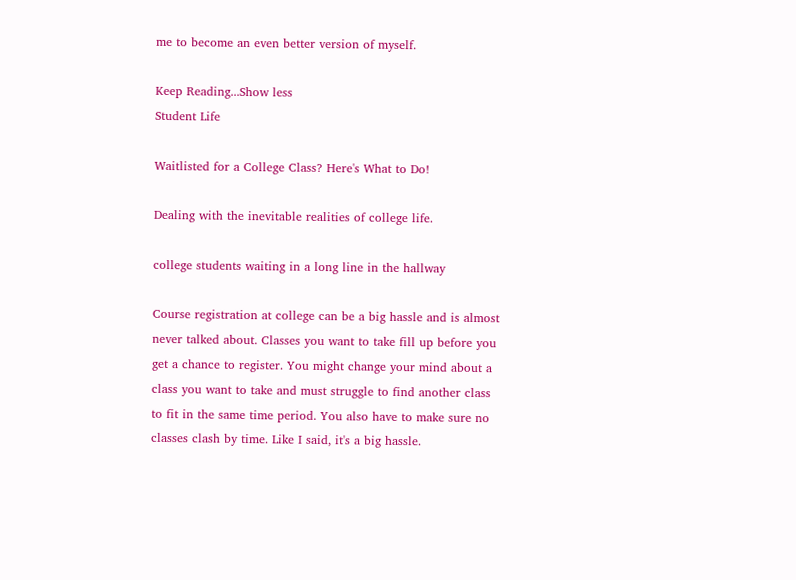me to become an even better version of myself.

Keep Reading...Show less
Student Life

Waitlisted for a College Class? Here's What to Do!

Dealing with the inevitable realities of college life.

college students waiting in a long line in the hallway

Course registration at college can be a big hassle and is almost never talked about. Classes you want to take fill up before you get a chance to register. You might change your mind about a class you want to take and must struggle to find another class to fit in the same time period. You also have to make sure no classes clash by time. Like I said, it's a big hassle.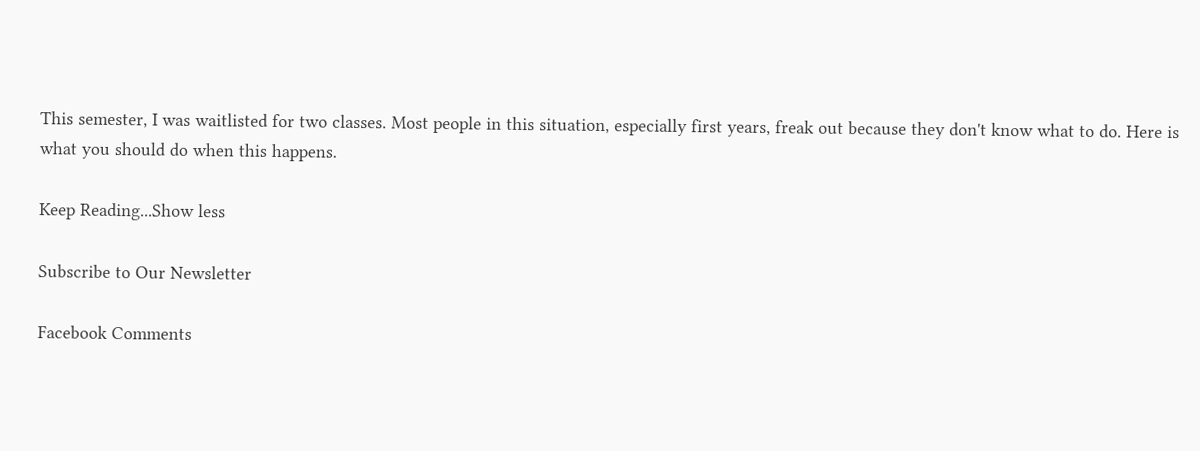This semester, I was waitlisted for two classes. Most people in this situation, especially first years, freak out because they don't know what to do. Here is what you should do when this happens.

Keep Reading...Show less

Subscribe to Our Newsletter

Facebook Comments